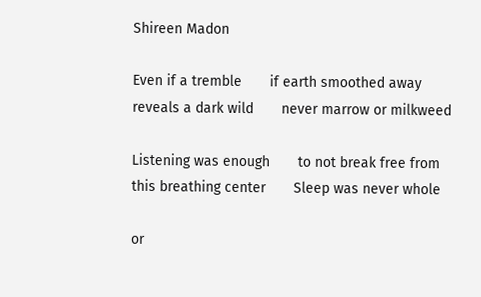Shireen Madon

Even if a tremble       if earth smoothed away
reveals a dark wild       never marrow or milkweed

Listening was enough       to not break free from
this breathing center       Sleep was never whole

or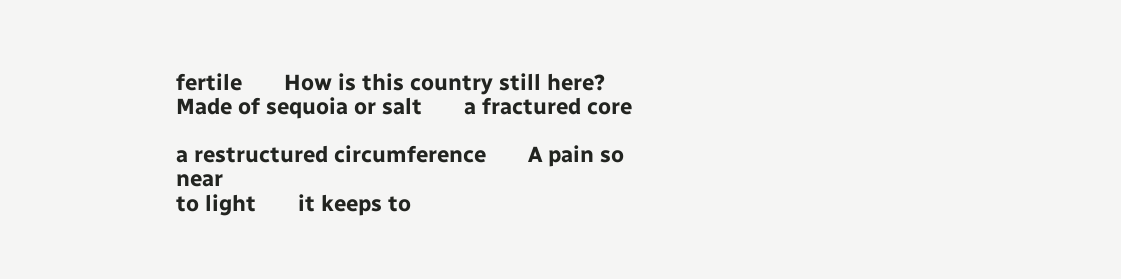fertile       How is this country still here?
Made of sequoia or salt       a fractured core

a restructured circumference       A pain so near
to light       it keeps to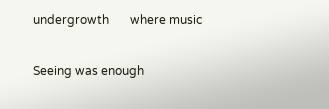undergrowth       where music

Seeing was enough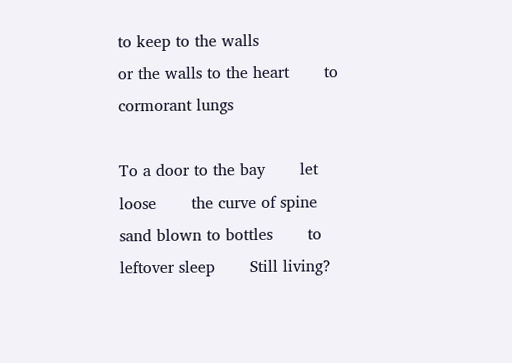to keep to the walls
or the walls to the heart       to cormorant lungs

To a door to the bay       let loose       the curve of spine
sand blown to bottles       to leftover sleep       Still living?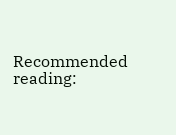Recommended reading: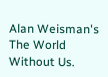Alan Weisman's The World Without Us.